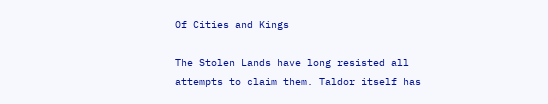Of Cities and Kings

The Stolen Lands have long resisted all attempts to claim them. Taldor itself has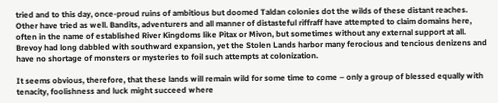tried and to this day, once-proud ruins of ambitious but doomed Taldan colonies dot the wilds of these distant reaches. Other have tried as well. Bandits, adventurers and all manner of distasteful riffraff have attempted to claim domains here, often in the name of established River Kingdoms like Pitax or Mivon, but sometimes without any external support at all. Brevoy had long dabbled with southward expansion, yet the Stolen Lands harbor many ferocious and tencious denizens and have no shortage of monsters or mysteries to foil such attempts at colonization.

It seems obvious, therefore, that these lands will remain wild for some time to come – only a group of blessed equally with tenacity, foolishness and luck might succeed where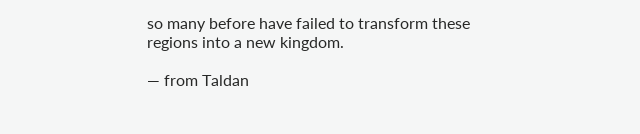so many before have failed to transform these regions into a new kingdom.

— from Taldan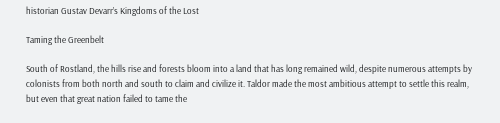historian Gustav Devarr’s Kingdoms of the Lost

Taming the Greenbelt

South of Rostland, the hills rise and forests bloom into a land that has long remained wild, despite numerous attempts by colonists from both north and south to claim and civilize it. Taldor made the most ambitious attempt to settle this realm, but even that great nation failed to tame the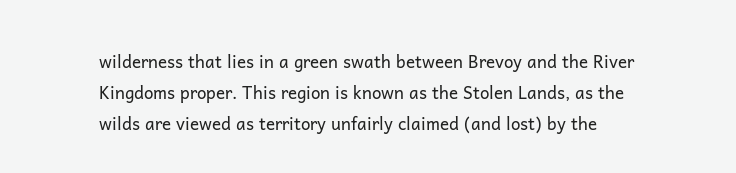wilderness that lies in a green swath between Brevoy and the River Kingdoms proper. This region is known as the Stolen Lands, as the wilds are viewed as territory unfairly claimed (and lost) by the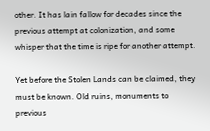other. It has lain fallow for decades since the previous attempt at colonization, and some whisper that the time is ripe for another attempt.

Yet before the Stolen Lands can be claimed, they must be known. Old ruins, monuments to previous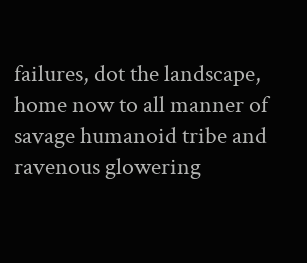failures, dot the landscape, home now to all manner of savage humanoid tribe and ravenous glowering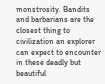monstrosity. Bandits and barbarians are the closest thing to civilization an explorer can expect to encounter in these deadly but beautiful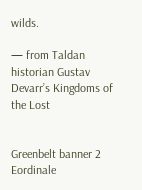wilds.

— from Taldan historian Gustav Devarr’s Kingdoms of the Lost


Greenbelt banner 2 Eordinale